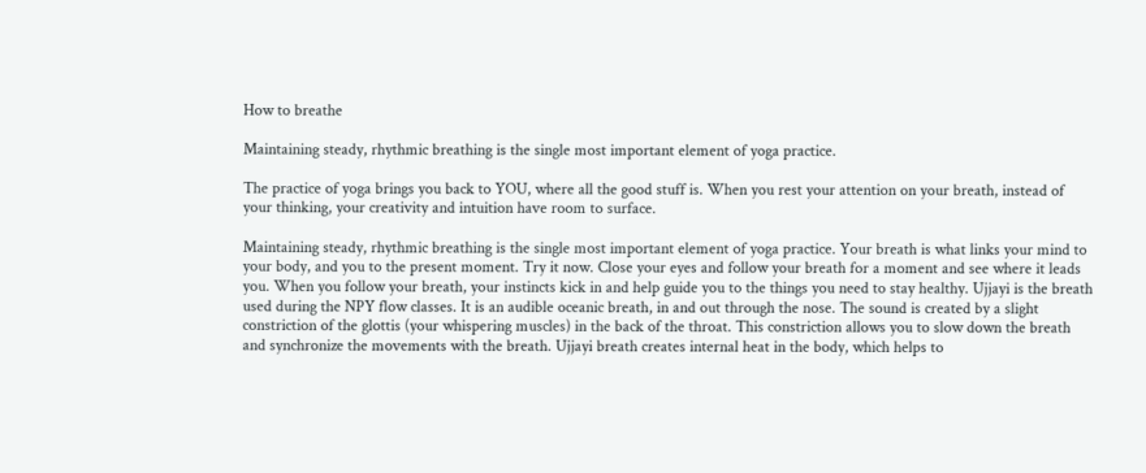How to breathe

Maintaining steady, rhythmic breathing is the single most important element of yoga practice.

The practice of yoga brings you back to YOU, where all the good stuff is. When you rest your attention on your breath, instead of your thinking, your creativity and intuition have room to surface.

Maintaining steady, rhythmic breathing is the single most important element of yoga practice. Your breath is what links your mind to your body, and you to the present moment. Try it now. Close your eyes and follow your breath for a moment and see where it leads you. When you follow your breath, your instincts kick in and help guide you to the things you need to stay healthy. Ujjayi is the breath used during the NPY flow classes. It is an audible oceanic breath, in and out through the nose. The sound is created by a slight constriction of the glottis (your whispering muscles) in the back of the throat. This constriction allows you to slow down the breath and synchronize the movements with the breath. Ujjayi breath creates internal heat in the body, which helps to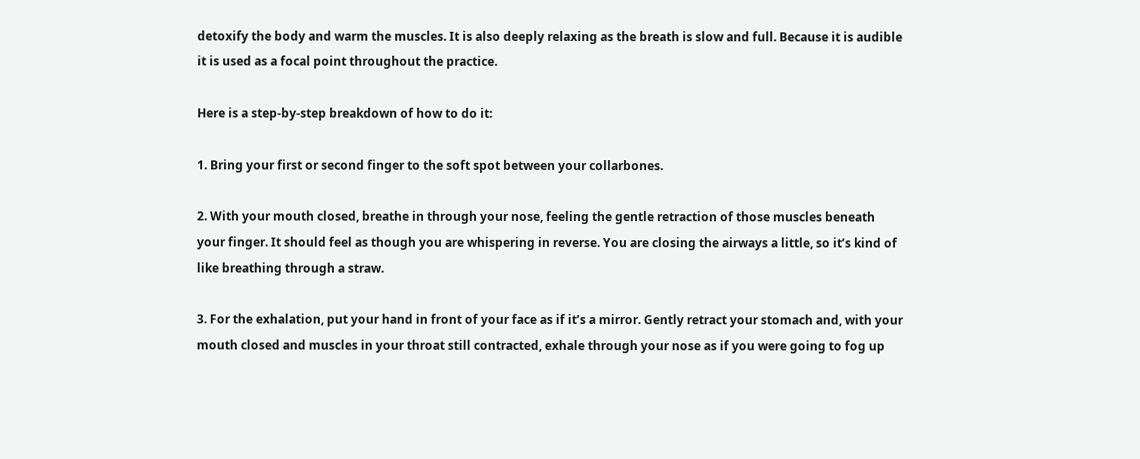detoxify the body and warm the muscles. It is also deeply relaxing as the breath is slow and full. Because it is audible it is used as a focal point throughout the practice.

Here is a step-by-step breakdown of how to do it:

1. Bring your first or second finger to the soft spot between your collarbones.

2. With your mouth closed, breathe in through your nose, feeling the gentle retraction of those muscles beneath your finger. It should feel as though you are whispering in reverse. You are closing the airways a little, so it’s kind of like breathing through a straw.

3. For the exhalation, put your hand in front of your face as if it’s a mirror. Gently retract your stomach and, with your mouth closed and muscles in your throat still contracted, exhale through your nose as if you were going to fog up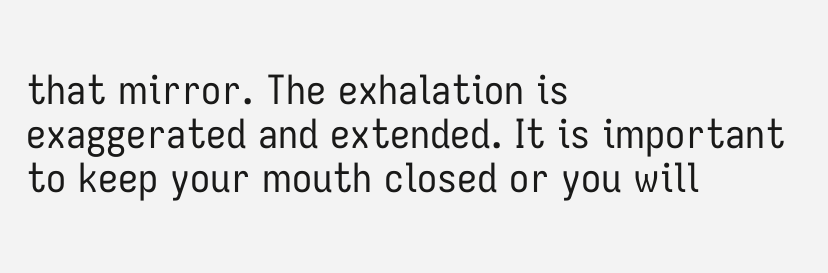that mirror. The exhalation is exaggerated and extended. It is important to keep your mouth closed or you will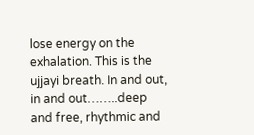lose energy on the exhalation. This is the ujjayi breath. In and out, in and out……..deep and free, rhythmic and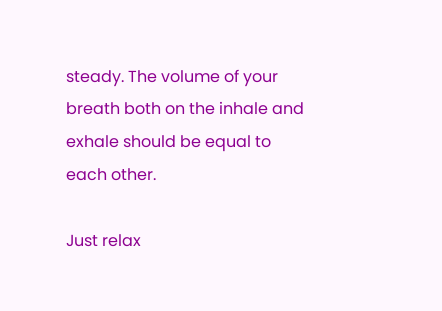steady. The volume of your breath both on the inhale and exhale should be equal to each other.

Just relax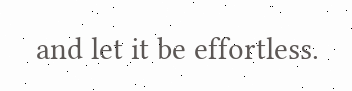and let it be effortless.